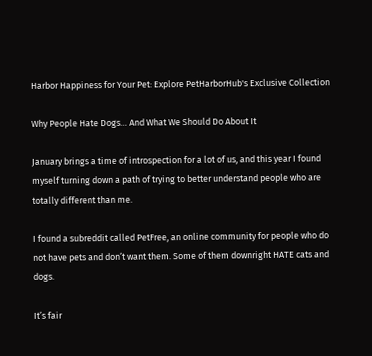Harbor Happiness for Your Pet: Explore PetHarborHub's Exclusive Collection

Why People Hate Dogs… And What We Should Do About It

January brings a time of introspection for a lot of us, and this year I found myself turning down a path of trying to better understand people who are totally different than me.

I found a subreddit called PetFree, an online community for people who do not have pets and don’t want them. Some of them downright HATE cats and dogs.

It’s fair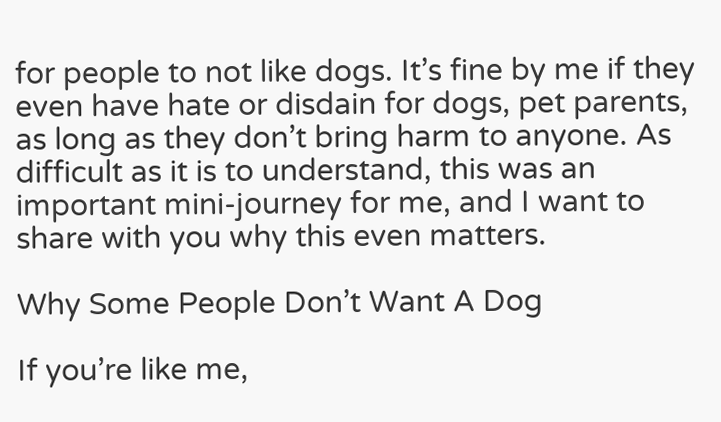for people to not like dogs. It’s fine by me if they even have hate or disdain for dogs, pet parents, as long as they don’t bring harm to anyone. As difficult as it is to understand, this was an important mini-journey for me, and I want to share with you why this even matters.

Why Some People Don’t Want A Dog

If you’re like me,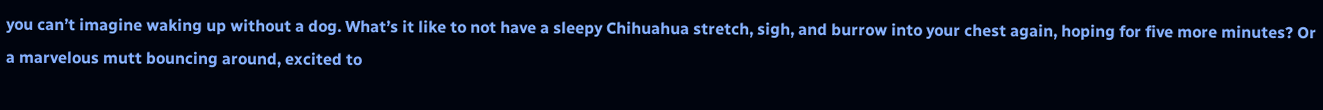you can’t imagine waking up without a dog. What’s it like to not have a sleepy Chihuahua stretch, sigh, and burrow into your chest again, hoping for five more minutes? Or a marvelous mutt bouncing around, excited to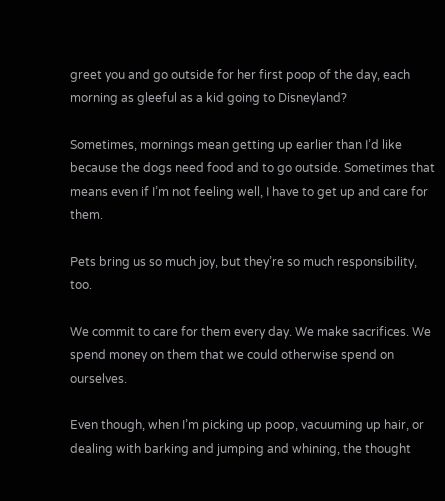greet you and go outside for her first poop of the day, each morning as gleeful as a kid going to Disneyland?

Sometimes, mornings mean getting up earlier than I’d like because the dogs need food and to go outside. Sometimes that means even if I’m not feeling well, I have to get up and care for them.

Pets bring us so much joy, but they’re so much responsibility, too.

We commit to care for them every day. We make sacrifices. We spend money on them that we could otherwise spend on ourselves.

Even though, when I’m picking up poop, vacuuming up hair, or dealing with barking and jumping and whining, the thought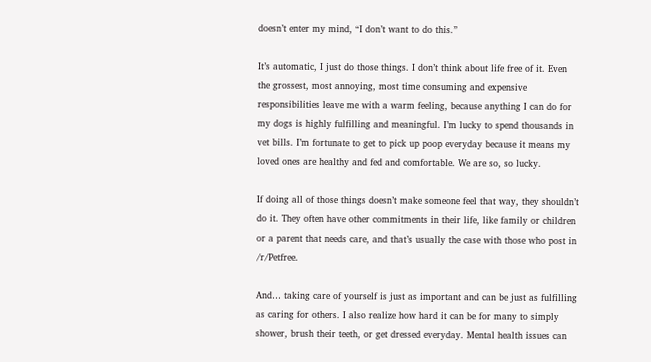doesn’t enter my mind, “I don’t want to do this.”

It’s automatic, I just do those things. I don’t think about life free of it. Even the grossest, most annoying, most time consuming and expensive responsibilities leave me with a warm feeling, because anything I can do for my dogs is highly fulfilling and meaningful. I’m lucky to spend thousands in vet bills. I’m fortunate to get to pick up poop everyday because it means my loved ones are healthy and fed and comfortable. We are so, so lucky.

If doing all of those things doesn’t make someone feel that way, they shouldn’t do it. They often have other commitments in their life, like family or children or a parent that needs care, and that’s usually the case with those who post in /r/Petfree.

And… taking care of yourself is just as important and can be just as fulfilling as caring for others. I also realize how hard it can be for many to simply shower, brush their teeth, or get dressed everyday. Mental health issues can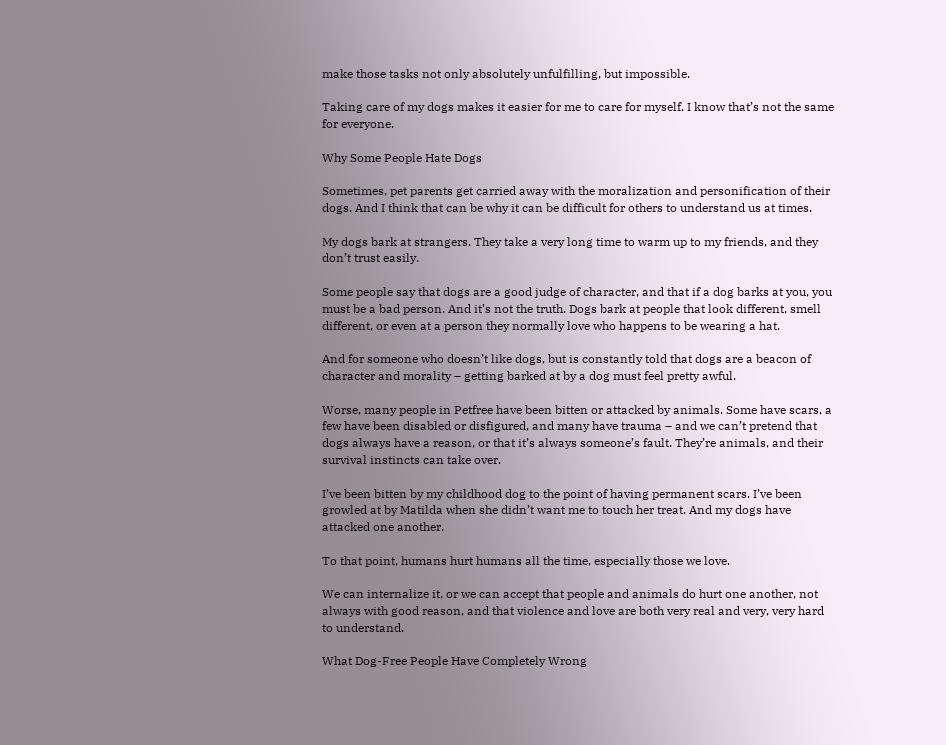make those tasks not only absolutely unfulfilling, but impossible.

Taking care of my dogs makes it easier for me to care for myself. I know that’s not the same for everyone.

Why Some People Hate Dogs

Sometimes, pet parents get carried away with the moralization and personification of their dogs. And I think that can be why it can be difficult for others to understand us at times.

My dogs bark at strangers. They take a very long time to warm up to my friends, and they don’t trust easily.

Some people say that dogs are a good judge of character, and that if a dog barks at you, you must be a bad person. And it’s not the truth. Dogs bark at people that look different, smell different, or even at a person they normally love who happens to be wearing a hat.

And for someone who doesn’t like dogs, but is constantly told that dogs are a beacon of character and morality – getting barked at by a dog must feel pretty awful.

Worse, many people in Petfree have been bitten or attacked by animals. Some have scars, a few have been disabled or disfigured, and many have trauma – and we can’t pretend that dogs always have a reason, or that it’s always someone’s fault. They’re animals, and their survival instincts can take over.

I’ve been bitten by my childhood dog to the point of having permanent scars. I’ve been growled at by Matilda when she didn’t want me to touch her treat. And my dogs have attacked one another.

To that point, humans hurt humans all the time, especially those we love.

We can internalize it, or we can accept that people and animals do hurt one another, not always with good reason, and that violence and love are both very real and very, very hard to understand.

What Dog-Free People Have Completely Wrong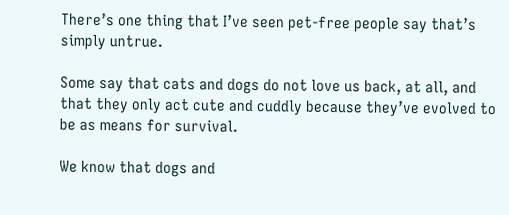There’s one thing that I’ve seen pet-free people say that’s simply untrue.

Some say that cats and dogs do not love us back, at all, and that they only act cute and cuddly because they’ve evolved to be as means for survival.

We know that dogs and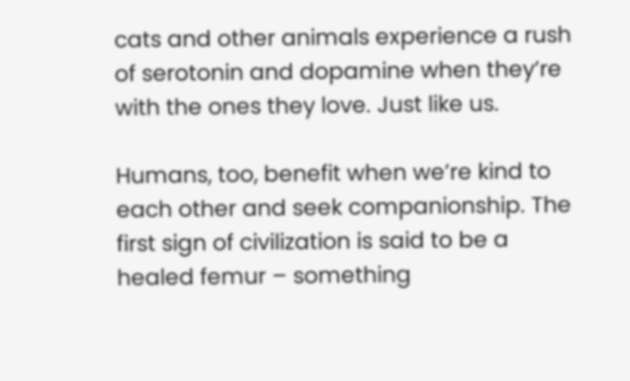cats and other animals experience a rush of serotonin and dopamine when they’re with the ones they love. Just like us.

Humans, too, benefit when we’re kind to each other and seek companionship. The first sign of civilization is said to be a healed femur – something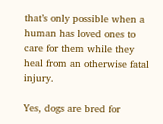that’s only possible when a human has loved ones to care for them while they heal from an otherwise fatal injury.

Yes, dogs are bred for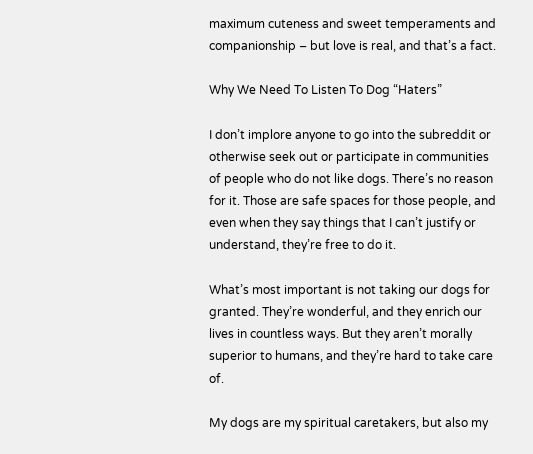maximum cuteness and sweet temperaments and companionship – but love is real, and that’s a fact.

Why We Need To Listen To Dog “Haters”

I don’t implore anyone to go into the subreddit or otherwise seek out or participate in communities of people who do not like dogs. There’s no reason for it. Those are safe spaces for those people, and even when they say things that I can’t justify or understand, they’re free to do it.

What’s most important is not taking our dogs for granted. They’re wonderful, and they enrich our lives in countless ways. But they aren’t morally superior to humans, and they’re hard to take care of.

My dogs are my spiritual caretakers, but also my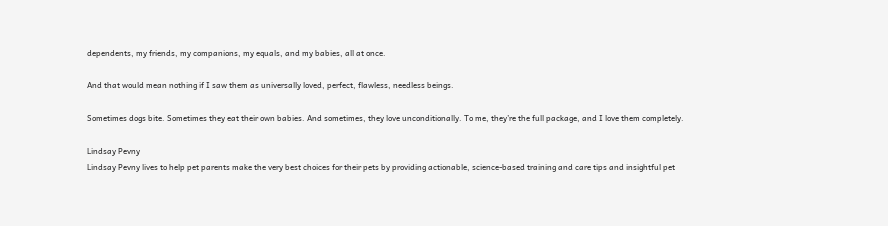dependents, my friends, my companions, my equals, and my babies, all at once.

And that would mean nothing if I saw them as universally loved, perfect, flawless, needless beings.

Sometimes dogs bite. Sometimes they eat their own babies. And sometimes, they love unconditionally. To me, they’re the full package, and I love them completely.

Lindsay Pevny
Lindsay Pevny lives to help pet parents make the very best choices for their pets by providing actionable, science-based training and care tips and insightful pet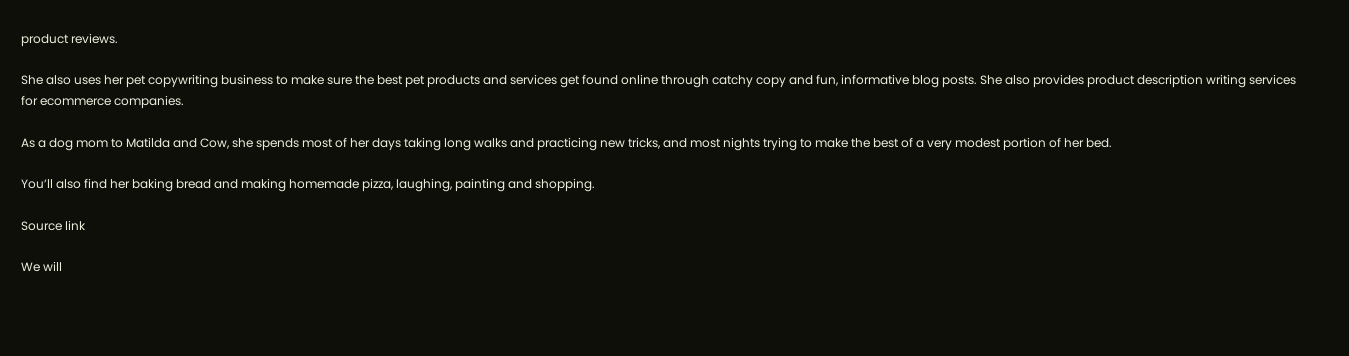product reviews.

She also uses her pet copywriting business to make sure the best pet products and services get found online through catchy copy and fun, informative blog posts. She also provides product description writing services for ecommerce companies.

As a dog mom to Matilda and Cow, she spends most of her days taking long walks and practicing new tricks, and most nights trying to make the best of a very modest portion of her bed.

You’ll also find her baking bread and making homemade pizza, laughing, painting and shopping.

Source link

We will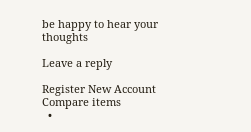be happy to hear your thoughts

Leave a reply

Register New Account
Compare items
  •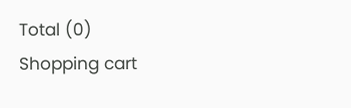Total (0)
Shopping cart